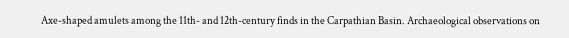Axe-shaped amulets among the 11th- and 12th-century finds in the Carpathian Basin. Archaeological observations on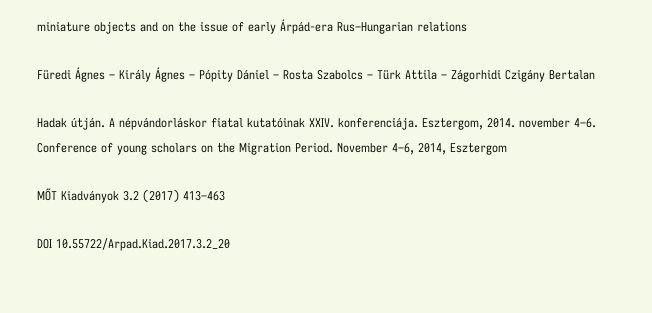miniature objects and on the issue of early Árpád-era Rus–Hungarian relations

Füredi Ágnes – Király Ágnes – Pópity Dániel – Rosta Szabolcs – Türk Attila – Zágorhidi Czigány Bertalan

Hadak útján. A népvándorláskor fiatal kutatóinak XXIV. konferenciája. Esztergom, 2014. november 4–6. Conference of young scholars on the Migration Period. November 4–6, 2014, Esztergom

MŐT Kiadványok 3.2 (2017) 413–463

DOI 10.55722/Arpad.Kiad.2017.3.2_20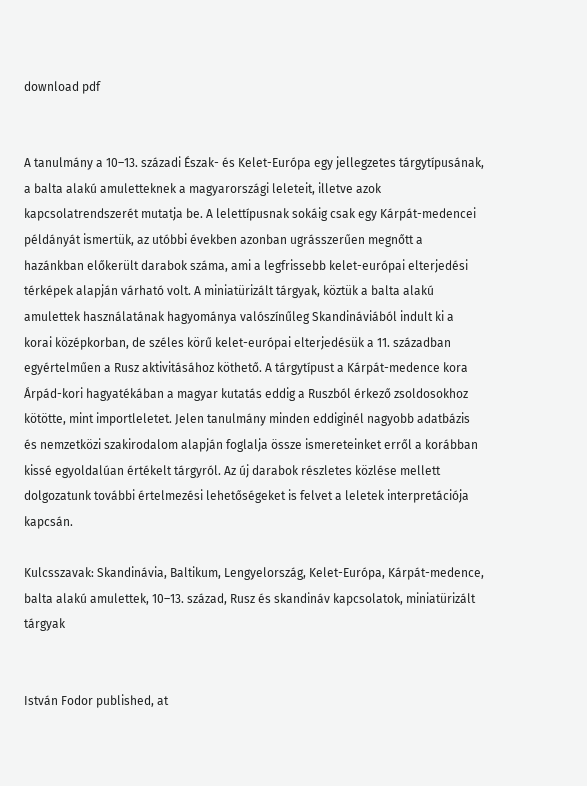download pdf


A tanulmány a 10–13. századi Észak- és Kelet-Európa egy jellegzetes tárgytípusának, a balta alakú amuletteknek a magyarországi leleteit, illetve azok kapcsolatrendszerét mutatja be. A lelettípusnak sokáig csak egy Kárpát-medencei példányát ismertük, az utóbbi években azonban ugrásszerűen megnőtt a hazánkban előkerült darabok száma, ami a legfrissebb kelet-európai elterjedési térképek alapján várható volt. A miniatürizált tárgyak, köztük a balta alakú amulettek használatának hagyománya valószínűleg Skandináviából indult ki a korai középkorban, de széles körű kelet-európai elterjedésük a 11. században egyértelműen a Rusz aktivitásához köthető. A tárgytípust a Kárpát-medence kora Árpád-kori hagyatékában a magyar kutatás eddig a Ruszból érkező zsoldosokhoz kötötte, mint importleletet. Jelen tanulmány minden eddiginél nagyobb adatbázis és nemzetközi szakirodalom alapján foglalja össze ismereteinket erről a korábban kissé egyoldalúan értékelt tárgyról. Az új darabok részletes közlése mellett dolgozatunk további értelmezési lehetőségeket is felvet a leletek interpretációja kapcsán.

Kulcsszavak: Skandinávia, Baltikum, Lengyelország, Kelet-Európa, Kárpát-medence, balta alakú amulettek, 10–13. század, Rusz és skandináv kapcsolatok, miniatürizált tárgyak


István Fodor published, at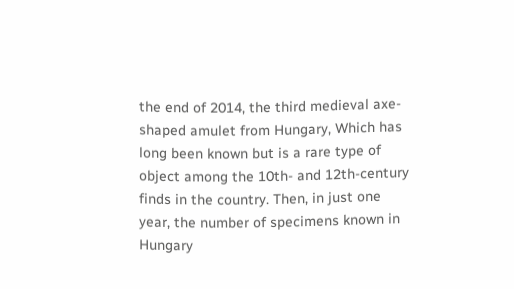the end of 2014, the third medieval axe-shaped amulet from Hungary, Which has long been known but is a rare type of object among the 10th- and 12th-century finds in the country. Then, in just one year, the number of specimens known in Hungary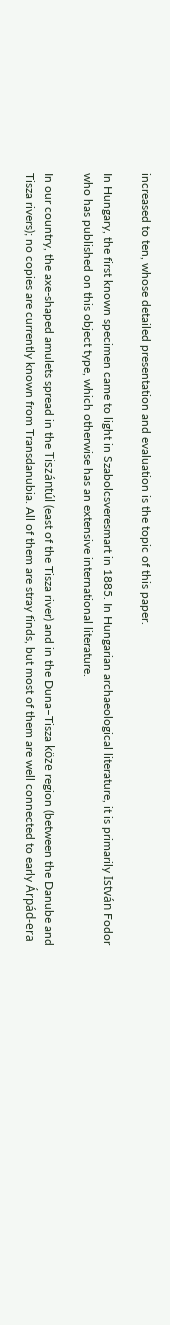increased to ten, whose detailed presentation and evaluation is the topic of this paper.

In Hungary, the first known specimen came to light in Szabolcsveresmart in 1885. In Hungarian archaeological literature, it is primarily István Fodor who has published on this object type, which otherwise has an extensive international literature.

In our country, the axe-shaped amulets spread in the Tiszántúl (east of the Tisza river) and in the Duna–Tisza köze region (between the Danube and Tisza rivers); no copies are currently known from Transdanubia. All of them are stray finds, but most of them are well connected to early Árpád-era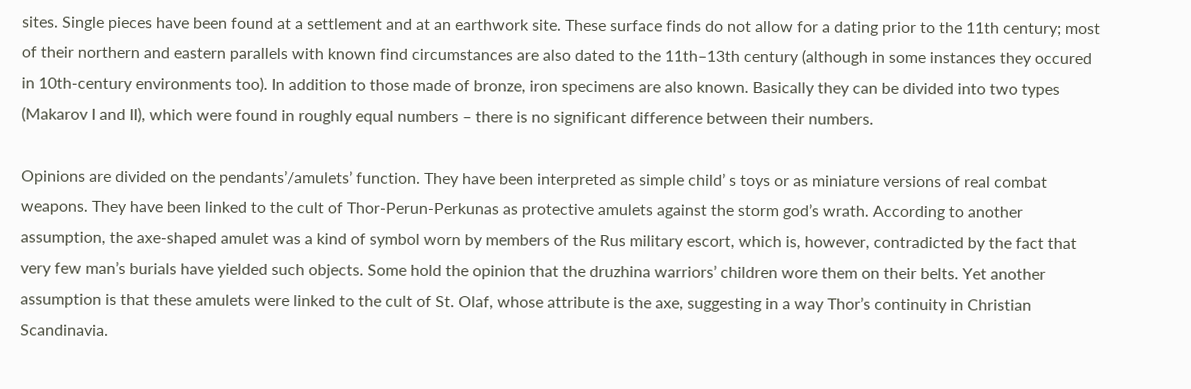sites. Single pieces have been found at a settlement and at an earthwork site. These surface finds do not allow for a dating prior to the 11th century; most of their northern and eastern parallels with known find circumstances are also dated to the 11th–13th century (although in some instances they occured in 10th-century environments too). In addition to those made of bronze, iron specimens are also known. Basically they can be divided into two types (Makarov I and II), which were found in roughly equal numbers – there is no significant difference between their numbers.

Opinions are divided on the pendants’/amulets’ function. They have been interpreted as simple child’ s toys or as miniature versions of real combat weapons. They have been linked to the cult of Thor-Perun-Perkunas as protective amulets against the storm god’s wrath. According to another assumption, the axe-shaped amulet was a kind of symbol worn by members of the Rus military escort, which is, however, contradicted by the fact that very few man’s burials have yielded such objects. Some hold the opinion that the druzhina warriors’ children wore them on their belts. Yet another assumption is that these amulets were linked to the cult of St. Olaf, whose attribute is the axe, suggesting in a way Thor’s continuity in Christian Scandinavia.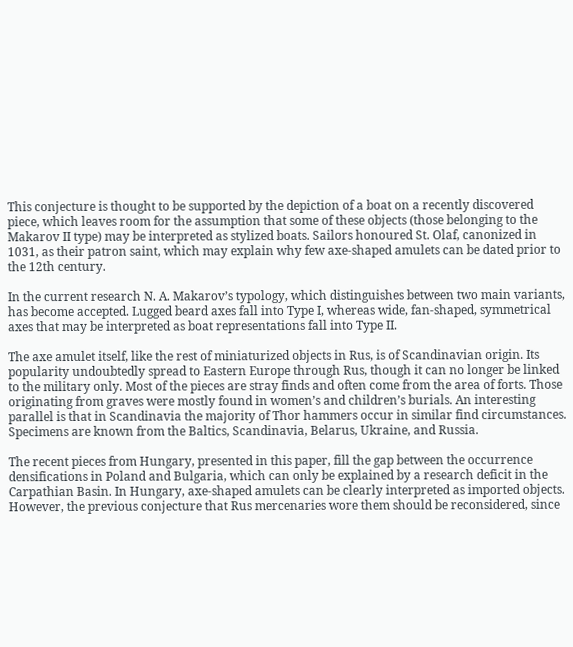This conjecture is thought to be supported by the depiction of a boat on a recently discovered piece, which leaves room for the assumption that some of these objects (those belonging to the Makarov II type) may be interpreted as stylized boats. Sailors honoured St. Olaf, canonized in 1031, as their patron saint, which may explain why few axe-shaped amulets can be dated prior to the 12th century.

In the current research N. A. Makarov’s typology, which distinguishes between two main variants, has become accepted. Lugged beard axes fall into Type I, whereas wide, fan-shaped, symmetrical axes that may be interpreted as boat representations fall into Type II.

The axe amulet itself, like the rest of miniaturized objects in Rus, is of Scandinavian origin. Its popularity undoubtedly spread to Eastern Europe through Rus, though it can no longer be linked to the military only. Most of the pieces are stray finds and often come from the area of forts. Those originating from graves were mostly found in women’s and children’s burials. An interesting parallel is that in Scandinavia the majority of Thor hammers occur in similar find circumstances. Specimens are known from the Baltics, Scandinavia, Belarus, Ukraine, and Russia.

The recent pieces from Hungary, presented in this paper, fill the gap between the occurrence densifications in Poland and Bulgaria, which can only be explained by a research deficit in the Carpathian Basin. In Hungary, axe-shaped amulets can be clearly interpreted as imported objects. However, the previous conjecture that Rus mercenaries wore them should be reconsidered, since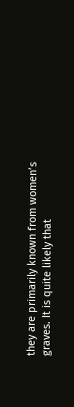they are primarily known from women’s graves. It is quite likely that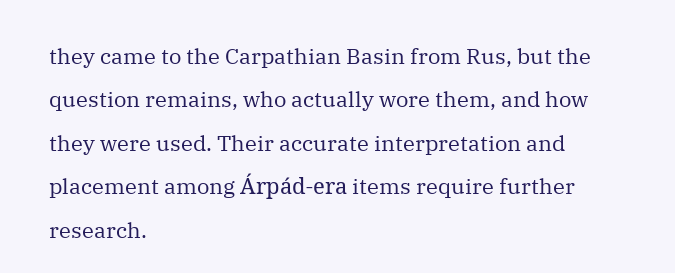they came to the Carpathian Basin from Rus, but the question remains, who actually wore them, and how they were used. Their accurate interpretation and placement among Árpád-era items require further research.